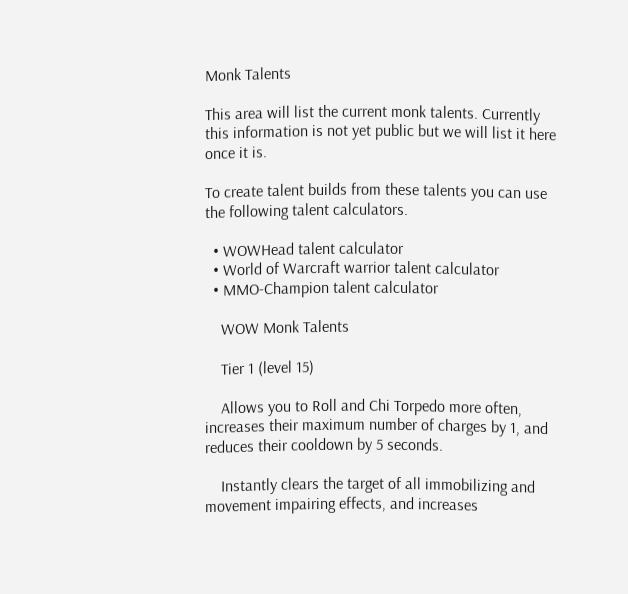Monk Talents

This area will list the current monk talents. Currently this information is not yet public but we will list it here once it is.

To create talent builds from these talents you can use the following talent calculators.

  • WOWHead talent calculator
  • World of Warcraft warrior talent calculator
  • MMO-Champion talent calculator

    WOW Monk Talents

    Tier 1 (level 15)

    Allows you to Roll and Chi Torpedo more often, increases their maximum number of charges by 1, and reduces their cooldown by 5 seconds.

    Instantly clears the target of all immobilizing and movement impairing effects, and increases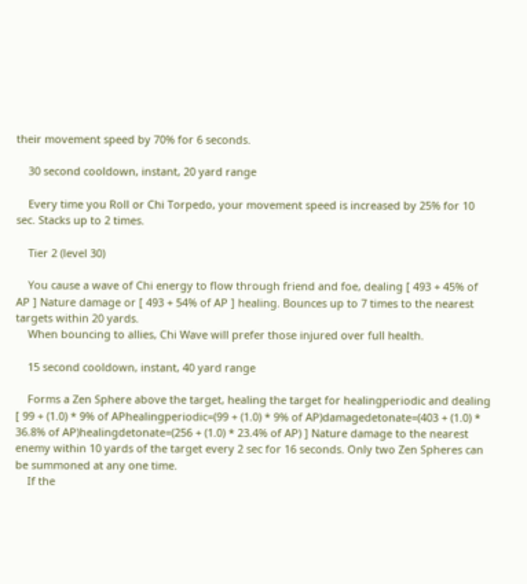their movement speed by 70% for 6 seconds.

    30 second cooldown, instant, 20 yard range

    Every time you Roll or Chi Torpedo, your movement speed is increased by 25% for 10 sec. Stacks up to 2 times.

    Tier 2 (level 30)

    You cause a wave of Chi energy to flow through friend and foe, dealing [ 493 + 45% of AP ] Nature damage or [ 493 + 54% of AP ] healing. Bounces up to 7 times to the nearest targets within 20 yards.
    When bouncing to allies, Chi Wave will prefer those injured over full health.

    15 second cooldown, instant, 40 yard range

    Forms a Zen Sphere above the target, healing the target for healingperiodic and dealing [ 99 + (1.0) * 9% of APhealingperiodic=(99 + (1.0) * 9% of AP)damagedetonate=(403 + (1.0) * 36.8% of AP)healingdetonate=(256 + (1.0) * 23.4% of AP) ] Nature damage to the nearest enemy within 10 yards of the target every 2 sec for 16 seconds. Only two Zen Spheres can be summoned at any one time.
    If the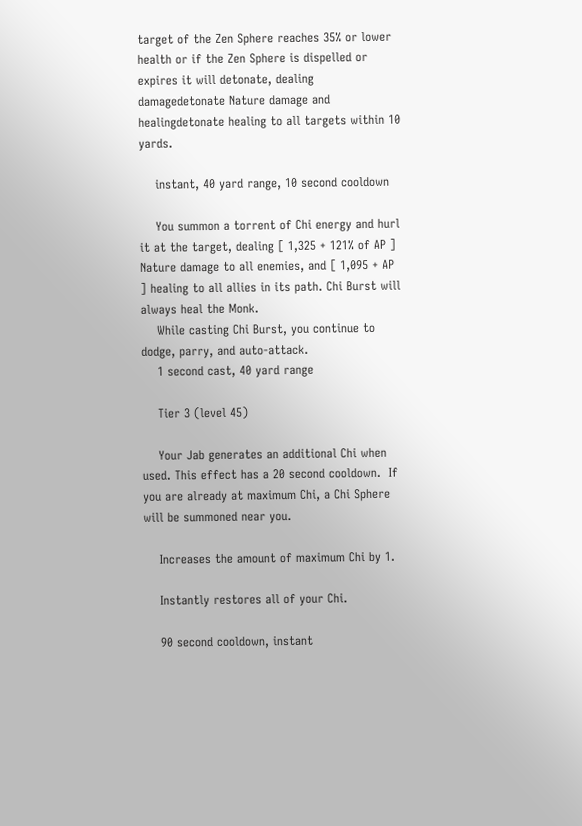target of the Zen Sphere reaches 35% or lower health or if the Zen Sphere is dispelled or expires it will detonate, dealing damagedetonate Nature damage and healingdetonate healing to all targets within 10 yards.

    instant, 40 yard range, 10 second cooldown

    You summon a torrent of Chi energy and hurl it at the target, dealing [ 1,325 + 121% of AP ] Nature damage to all enemies, and [ 1,095 + AP ] healing to all allies in its path. Chi Burst will always heal the Monk.
    While casting Chi Burst, you continue to dodge, parry, and auto-attack.
    1 second cast, 40 yard range

    Tier 3 (level 45)

    Your Jab generates an additional Chi when used. This effect has a 20 second cooldown.  If you are already at maximum Chi, a Chi Sphere will be summoned near you.

    Increases the amount of maximum Chi by 1.

    Instantly restores all of your Chi.

    90 second cooldown, instant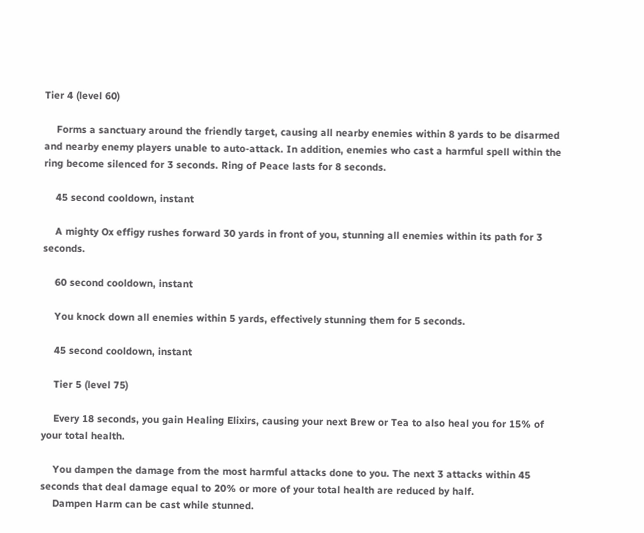Tier 4 (level 60)

    Forms a sanctuary around the friendly target, causing all nearby enemies within 8 yards to be disarmed and nearby enemy players unable to auto-attack. In addition, enemies who cast a harmful spell within the ring become silenced for 3 seconds. Ring of Peace lasts for 8 seconds.

    45 second cooldown, instant

    A mighty Ox effigy rushes forward 30 yards in front of you, stunning all enemies within its path for 3 seconds.

    60 second cooldown, instant

    You knock down all enemies within 5 yards, effectively stunning them for 5 seconds.

    45 second cooldown, instant

    Tier 5 (level 75)

    Every 18 seconds, you gain Healing Elixirs, causing your next Brew or Tea to also heal you for 15% of your total health.

    You dampen the damage from the most harmful attacks done to you. The next 3 attacks within 45 seconds that deal damage equal to 20% or more of your total health are reduced by half.
    Dampen Harm can be cast while stunned.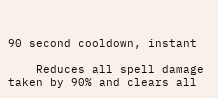90 second cooldown, instant

    Reduces all spell damage taken by 90% and clears all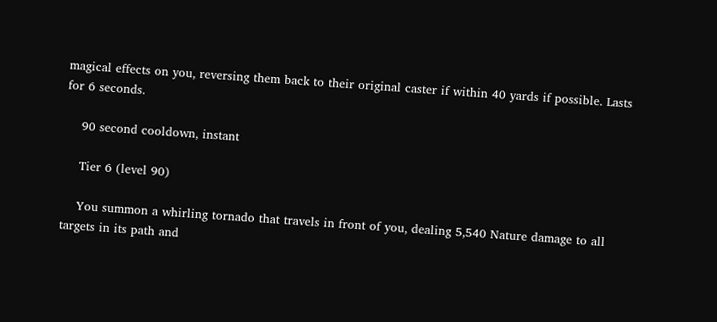magical effects on you, reversing them back to their original caster if within 40 yards if possible. Lasts for 6 seconds.

    90 second cooldown, instant

    Tier 6 (level 90)

    You summon a whirling tornado that travels in front of you, dealing 5,540 Nature damage to all targets in its path and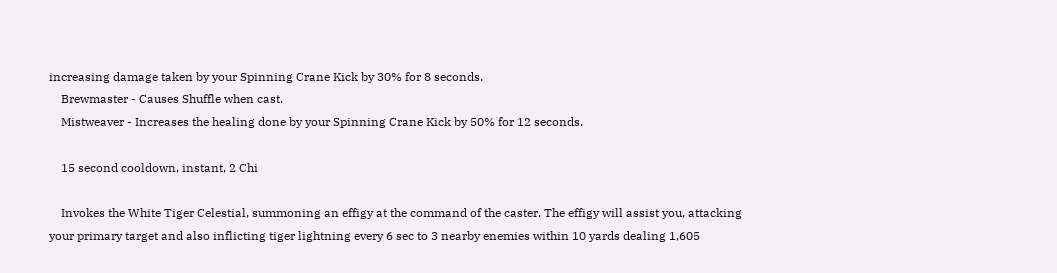increasing damage taken by your Spinning Crane Kick by 30% for 8 seconds.
    Brewmaster - Causes Shuffle when cast.
    Mistweaver - Increases the healing done by your Spinning Crane Kick by 50% for 12 seconds.

    15 second cooldown, instant, 2 Chi

    Invokes the White Tiger Celestial, summoning an effigy at the command of the caster. The effigy will assist you, attacking your primary target and also inflicting tiger lightning every 6 sec to 3 nearby enemies within 10 yards dealing 1,605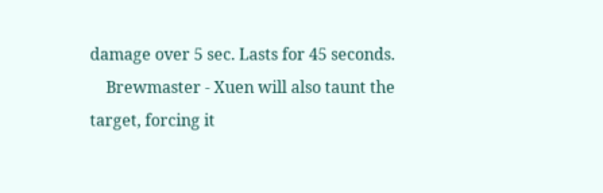damage over 5 sec. Lasts for 45 seconds.
    Brewmaster - Xuen will also taunt the target, forcing it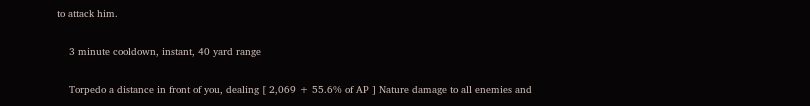to attack him.

    3 minute cooldown, instant, 40 yard range

    Torpedo a distance in front of you, dealing [ 2,069 + 55.6% of AP ] Nature damage to all enemies and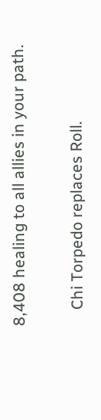8,408 healing to all allies in your path.

    Chi Torpedo replaces Roll.